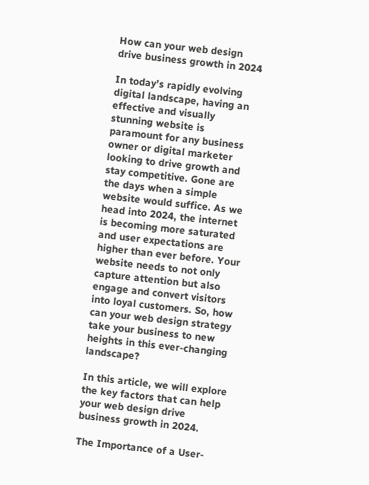How can your web design drive business growth in 2024

In today’s rapidly evolving digital landscape, having an effective and visually stunning website is paramount for any business owner or digital marketer looking to drive growth and stay competitive. Gone are the days when a simple website would suffice. As we head into 2024, the internet is becoming more saturated and user expectations are higher than ever before. Your website needs to not only capture attention but also engage and convert visitors into loyal customers. So, how can your web design strategy take your business to new heights in this ever-changing landscape?

In this article, we will explore the key factors that can help your web design drive business growth in 2024.

The Importance of a User-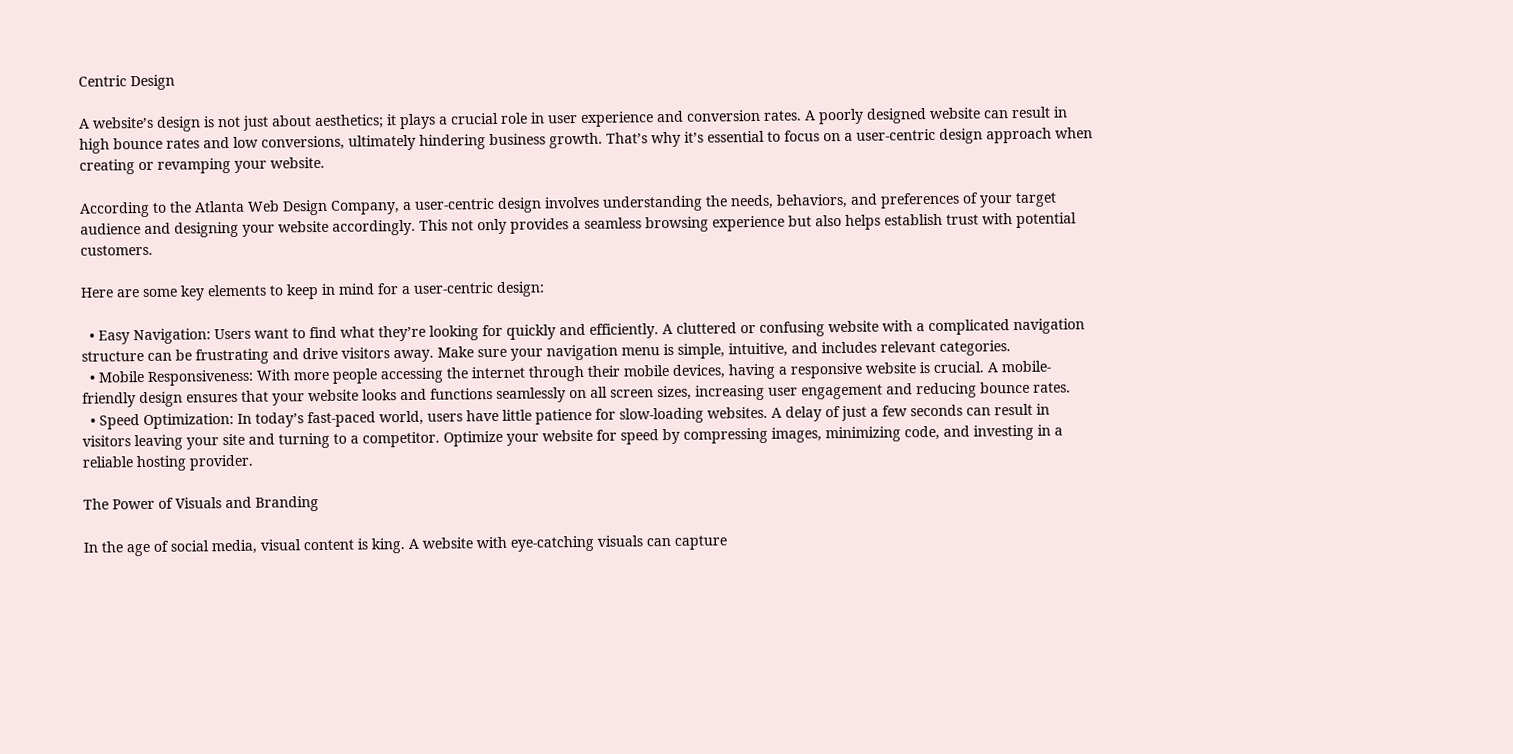Centric Design

A website’s design is not just about aesthetics; it plays a crucial role in user experience and conversion rates. A poorly designed website can result in high bounce rates and low conversions, ultimately hindering business growth. That’s why it’s essential to focus on a user-centric design approach when creating or revamping your website.

According to the Atlanta Web Design Company, a user-centric design involves understanding the needs, behaviors, and preferences of your target audience and designing your website accordingly. This not only provides a seamless browsing experience but also helps establish trust with potential customers.

Here are some key elements to keep in mind for a user-centric design:

  • Easy Navigation: Users want to find what they’re looking for quickly and efficiently. A cluttered or confusing website with a complicated navigation structure can be frustrating and drive visitors away. Make sure your navigation menu is simple, intuitive, and includes relevant categories.
  • Mobile Responsiveness: With more people accessing the internet through their mobile devices, having a responsive website is crucial. A mobile-friendly design ensures that your website looks and functions seamlessly on all screen sizes, increasing user engagement and reducing bounce rates.
  • Speed Optimization: In today’s fast-paced world, users have little patience for slow-loading websites. A delay of just a few seconds can result in visitors leaving your site and turning to a competitor. Optimize your website for speed by compressing images, minimizing code, and investing in a reliable hosting provider.

The Power of Visuals and Branding

In the age of social media, visual content is king. A website with eye-catching visuals can capture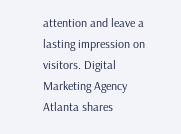attention and leave a lasting impression on visitors. Digital Marketing Agency Atlanta shares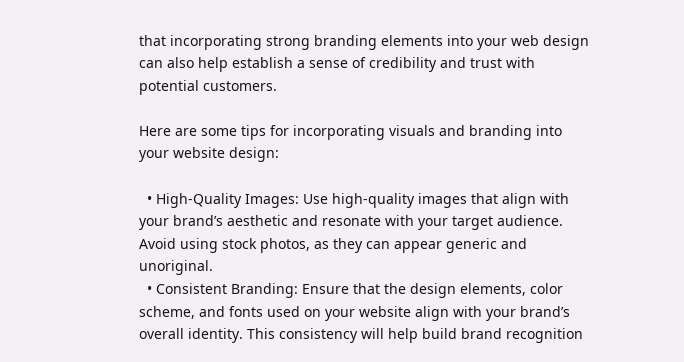that incorporating strong branding elements into your web design can also help establish a sense of credibility and trust with potential customers.

Here are some tips for incorporating visuals and branding into your website design:

  • High-Quality Images: Use high-quality images that align with your brand’s aesthetic and resonate with your target audience. Avoid using stock photos, as they can appear generic and unoriginal.
  • Consistent Branding: Ensure that the design elements, color scheme, and fonts used on your website align with your brand’s overall identity. This consistency will help build brand recognition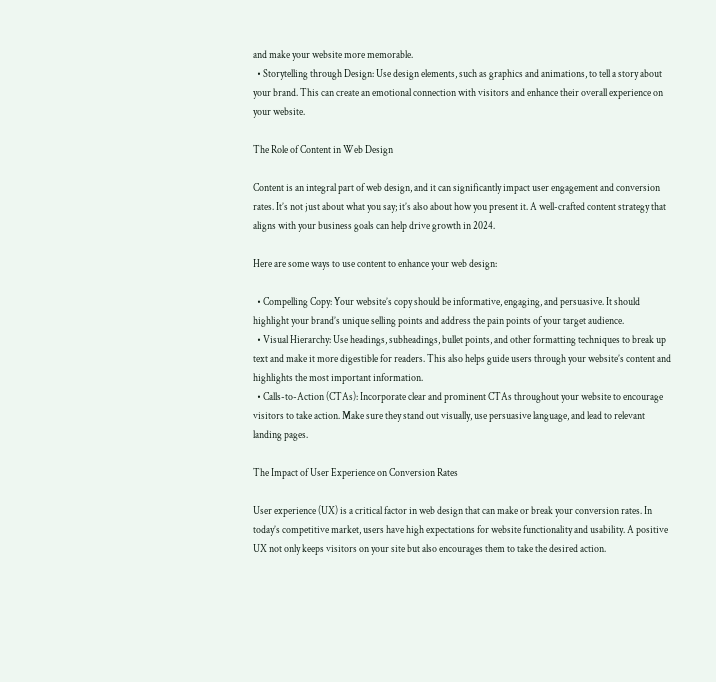and make your website more memorable.
  • Storytelling through Design: Use design elements, such as graphics and animations, to tell a story about your brand. This can create an emotional connection with visitors and enhance their overall experience on your website.

The Role of Content in Web Design

Content is an integral part of web design, and it can significantly impact user engagement and conversion rates. It’s not just about what you say; it’s also about how you present it. A well-crafted content strategy that aligns with your business goals can help drive growth in 2024.

Here are some ways to use content to enhance your web design:

  • Compelling Copy: Your website’s copy should be informative, engaging, and persuasive. It should highlight your brand’s unique selling points and address the pain points of your target audience.
  • Visual Hierarchy: Use headings, subheadings, bullet points, and other formatting techniques to break up text and make it more digestible for readers. This also helps guide users through your website’s content and highlights the most important information.
  • Calls-to-Action (CTAs): Incorporate clear and prominent CTAs throughout your website to encourage visitors to take action. Make sure they stand out visually, use persuasive language, and lead to relevant landing pages.

The Impact of User Experience on Conversion Rates

User experience (UX) is a critical factor in web design that can make or break your conversion rates. In today’s competitive market, users have high expectations for website functionality and usability. A positive UX not only keeps visitors on your site but also encourages them to take the desired action.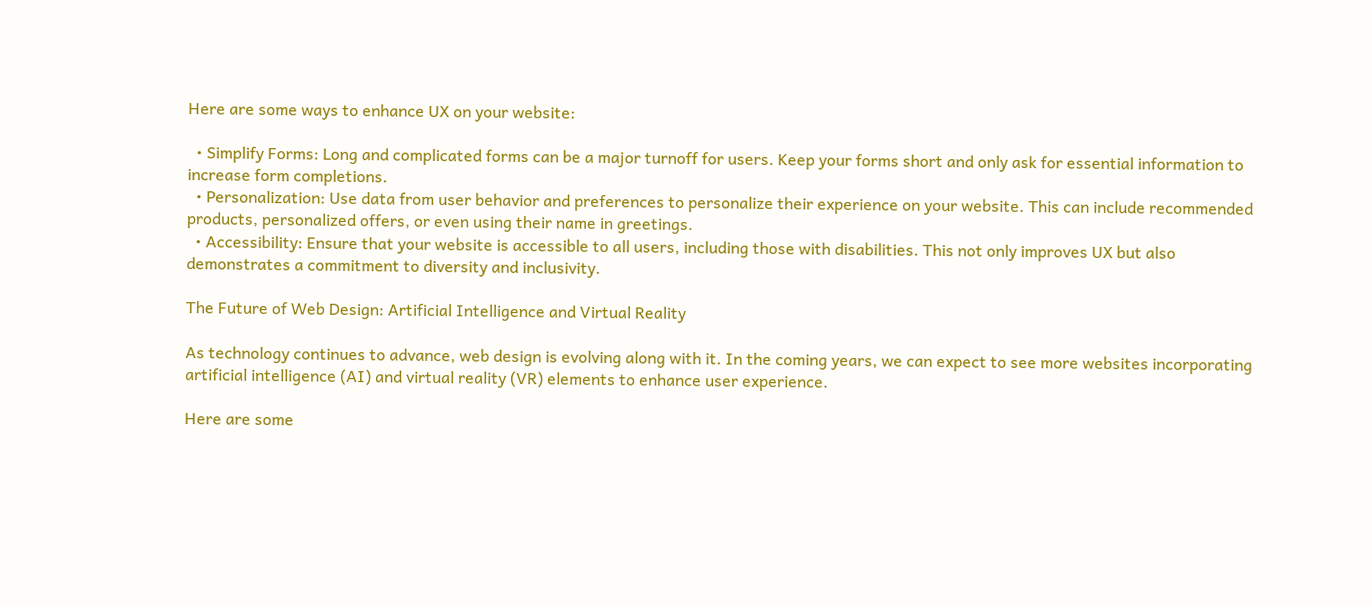Here are some ways to enhance UX on your website:

  • Simplify Forms: Long and complicated forms can be a major turnoff for users. Keep your forms short and only ask for essential information to increase form completions.
  • Personalization: Use data from user behavior and preferences to personalize their experience on your website. This can include recommended products, personalized offers, or even using their name in greetings.
  • Accessibility: Ensure that your website is accessible to all users, including those with disabilities. This not only improves UX but also demonstrates a commitment to diversity and inclusivity.

The Future of Web Design: Artificial Intelligence and Virtual Reality

As technology continues to advance, web design is evolving along with it. In the coming years, we can expect to see more websites incorporating artificial intelligence (AI) and virtual reality (VR) elements to enhance user experience.

Here are some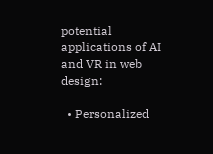potential applications of AI and VR in web design:

  • Personalized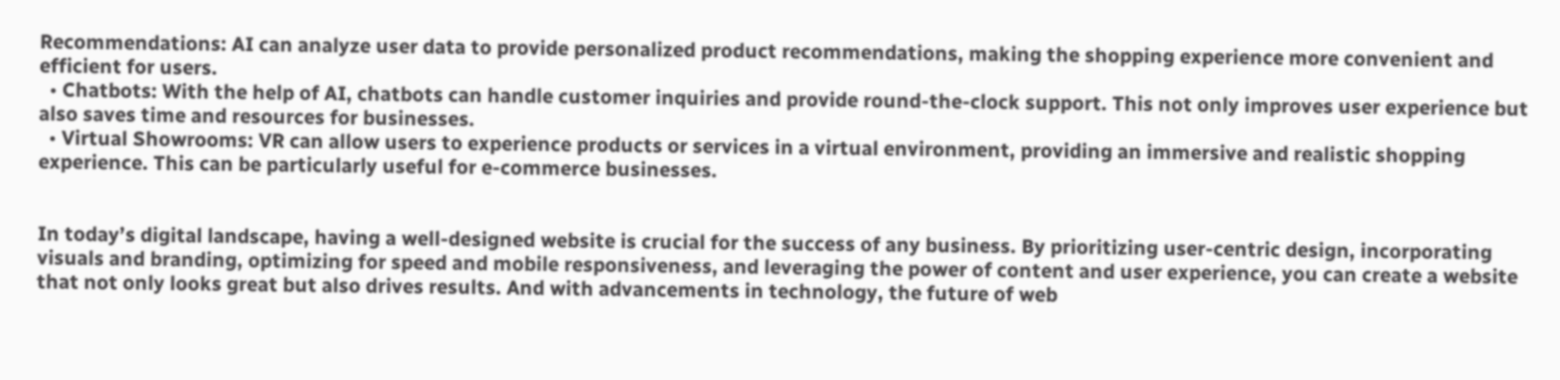Recommendations: AI can analyze user data to provide personalized product recommendations, making the shopping experience more convenient and efficient for users.
  • Chatbots: With the help of AI, chatbots can handle customer inquiries and provide round-the-clock support. This not only improves user experience but also saves time and resources for businesses.
  • Virtual Showrooms: VR can allow users to experience products or services in a virtual environment, providing an immersive and realistic shopping experience. This can be particularly useful for e-commerce businesses.


In today’s digital landscape, having a well-designed website is crucial for the success of any business. By prioritizing user-centric design, incorporating visuals and branding, optimizing for speed and mobile responsiveness, and leveraging the power of content and user experience, you can create a website that not only looks great but also drives results. And with advancements in technology, the future of web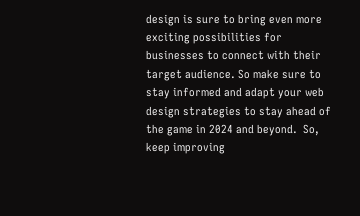design is sure to bring even more exciting possibilities for businesses to connect with their target audience. So make sure to stay informed and adapt your web design strategies to stay ahead of the game in 2024 and beyond.  So, keep improving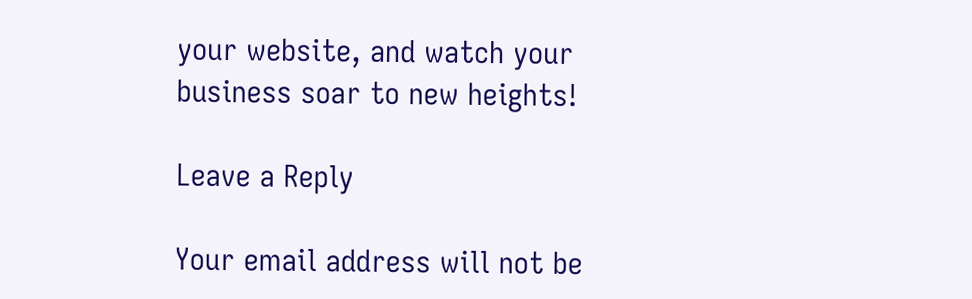your website, and watch your business soar to new heights!

Leave a Reply

Your email address will not be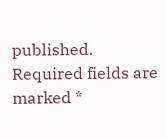published. Required fields are marked *